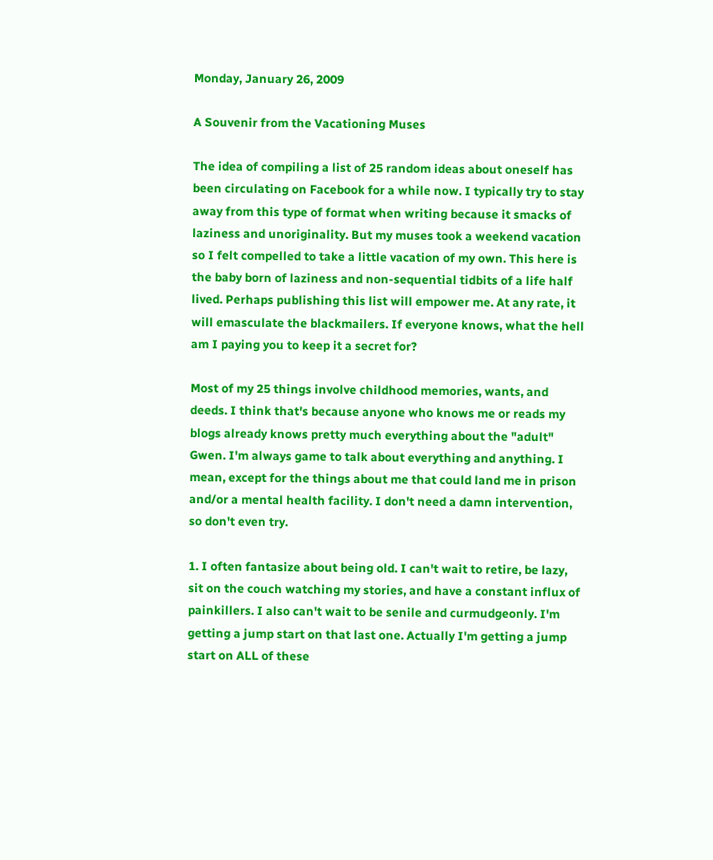Monday, January 26, 2009

A Souvenir from the Vacationing Muses

The idea of compiling a list of 25 random ideas about oneself has been circulating on Facebook for a while now. I typically try to stay away from this type of format when writing because it smacks of laziness and unoriginality. But my muses took a weekend vacation so I felt compelled to take a little vacation of my own. This here is the baby born of laziness and non-sequential tidbits of a life half lived. Perhaps publishing this list will empower me. At any rate, it will emasculate the blackmailers. If everyone knows, what the hell am I paying you to keep it a secret for?

Most of my 25 things involve childhood memories, wants, and deeds. I think that's because anyone who knows me or reads my blogs already knows pretty much everything about the "adult" Gwen. I'm always game to talk about everything and anything. I mean, except for the things about me that could land me in prison and/or a mental health facility. I don't need a damn intervention, so don't even try.

1. I often fantasize about being old. I can't wait to retire, be lazy, sit on the couch watching my stories, and have a constant influx of painkillers. I also can't wait to be senile and curmudgeonly. I'm getting a jump start on that last one. Actually I'm getting a jump start on ALL of these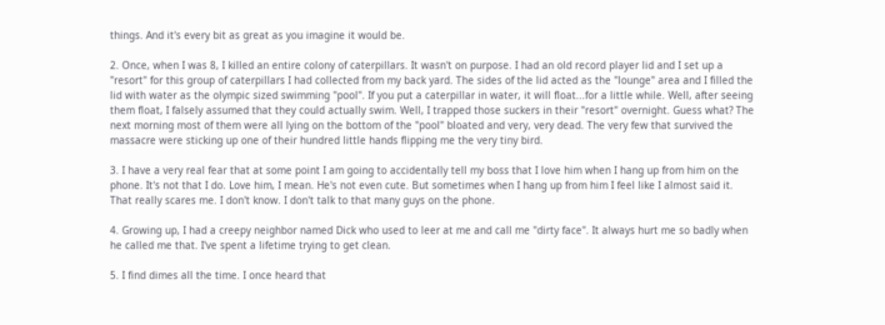things. And it's every bit as great as you imagine it would be.

2. Once, when I was 8, I killed an entire colony of caterpillars. It wasn't on purpose. I had an old record player lid and I set up a "resort" for this group of caterpillars I had collected from my back yard. The sides of the lid acted as the "lounge" area and I filled the lid with water as the olympic sized swimming "pool". If you put a caterpillar in water, it will float...for a little while. Well, after seeing them float, I falsely assumed that they could actually swim. Well, I trapped those suckers in their "resort" overnight. Guess what? The next morning most of them were all lying on the bottom of the "pool" bloated and very, very dead. The very few that survived the massacre were sticking up one of their hundred little hands flipping me the very tiny bird.

3. I have a very real fear that at some point I am going to accidentally tell my boss that I love him when I hang up from him on the phone. It's not that I do. Love him, I mean. He's not even cute. But sometimes when I hang up from him I feel like I almost said it. That really scares me. I don't know. I don't talk to that many guys on the phone.

4. Growing up, I had a creepy neighbor named Dick who used to leer at me and call me "dirty face". It always hurt me so badly when he called me that. I've spent a lifetime trying to get clean.

5. I find dimes all the time. I once heard that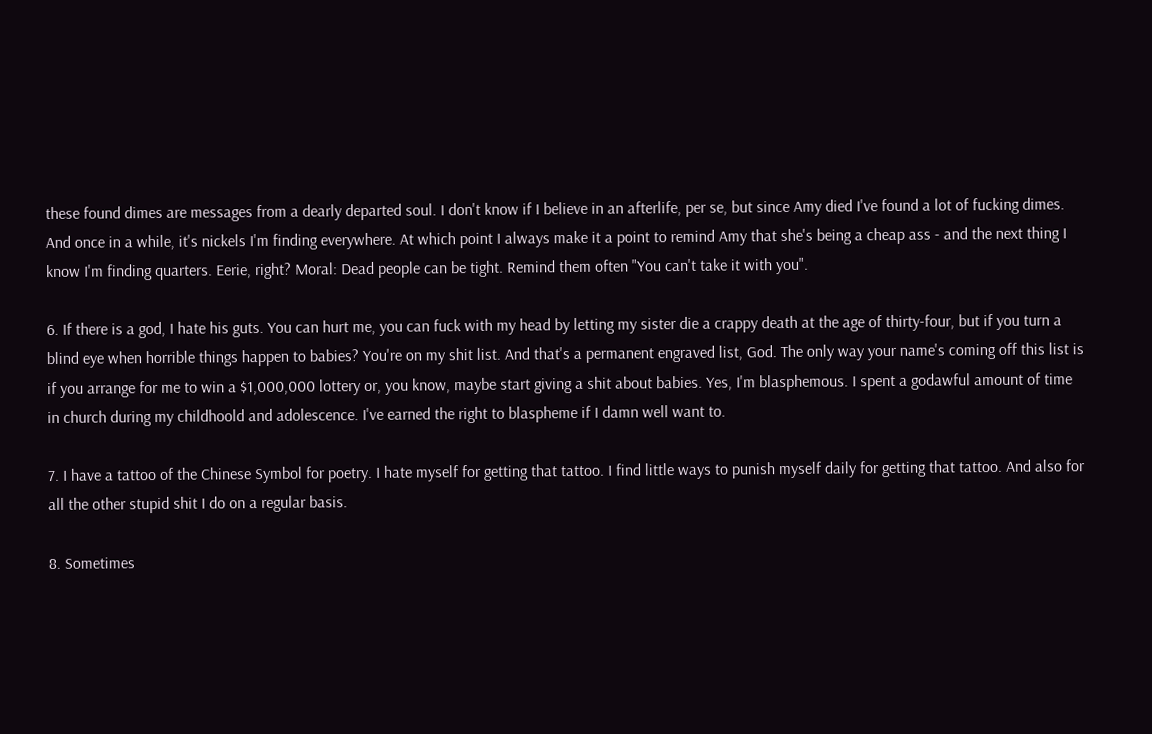these found dimes are messages from a dearly departed soul. I don't know if I believe in an afterlife, per se, but since Amy died I've found a lot of fucking dimes. And once in a while, it's nickels I'm finding everywhere. At which point I always make it a point to remind Amy that she's being a cheap ass - and the next thing I know I'm finding quarters. Eerie, right? Moral: Dead people can be tight. Remind them often "You can't take it with you".

6. If there is a god, I hate his guts. You can hurt me, you can fuck with my head by letting my sister die a crappy death at the age of thirty-four, but if you turn a blind eye when horrible things happen to babies? You're on my shit list. And that's a permanent engraved list, God. The only way your name's coming off this list is if you arrange for me to win a $1,000,000 lottery or, you know, maybe start giving a shit about babies. Yes, I'm blasphemous. I spent a godawful amount of time in church during my childhoold and adolescence. I've earned the right to blaspheme if I damn well want to.

7. I have a tattoo of the Chinese Symbol for poetry. I hate myself for getting that tattoo. I find little ways to punish myself daily for getting that tattoo. And also for all the other stupid shit I do on a regular basis.

8. Sometimes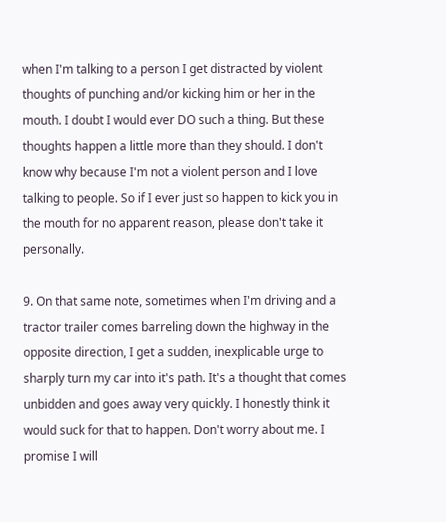when I'm talking to a person I get distracted by violent thoughts of punching and/or kicking him or her in the mouth. I doubt I would ever DO such a thing. But these thoughts happen a little more than they should. I don't know why because I'm not a violent person and I love talking to people. So if I ever just so happen to kick you in the mouth for no apparent reason, please don't take it personally.

9. On that same note, sometimes when I'm driving and a tractor trailer comes barreling down the highway in the opposite direction, I get a sudden, inexplicable urge to sharply turn my car into it's path. It's a thought that comes unbidden and goes away very quickly. I honestly think it would suck for that to happen. Don't worry about me. I promise I will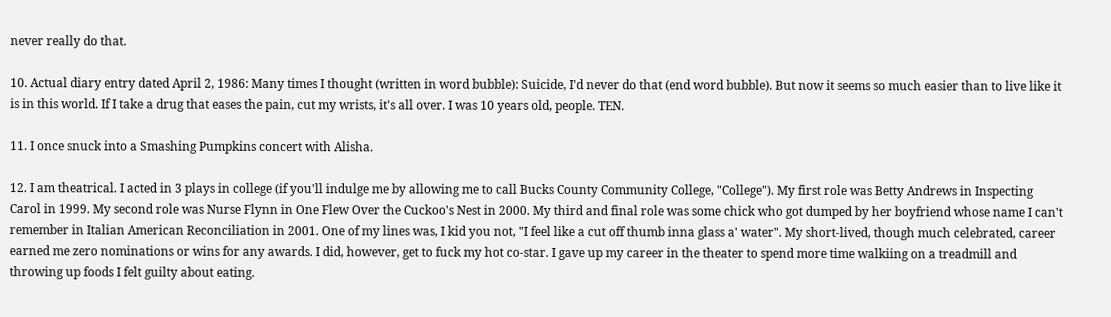never really do that.

10. Actual diary entry dated April 2, 1986: Many times I thought (written in word bubble): Suicide, I'd never do that (end word bubble). But now it seems so much easier than to live like it is in this world. If I take a drug that eases the pain, cut my wrists, it's all over. I was 10 years old, people. TEN.

11. I once snuck into a Smashing Pumpkins concert with Alisha.

12. I am theatrical. I acted in 3 plays in college (if you'll indulge me by allowing me to call Bucks County Community College, "College"). My first role was Betty Andrews in Inspecting Carol in 1999. My second role was Nurse Flynn in One Flew Over the Cuckoo's Nest in 2000. My third and final role was some chick who got dumped by her boyfriend whose name I can't remember in Italian American Reconciliation in 2001. One of my lines was, I kid you not, "I feel like a cut off thumb inna glass a' water". My short-lived, though much celebrated, career earned me zero nominations or wins for any awards. I did, however, get to fuck my hot co-star. I gave up my career in the theater to spend more time walkiing on a treadmill and throwing up foods I felt guilty about eating.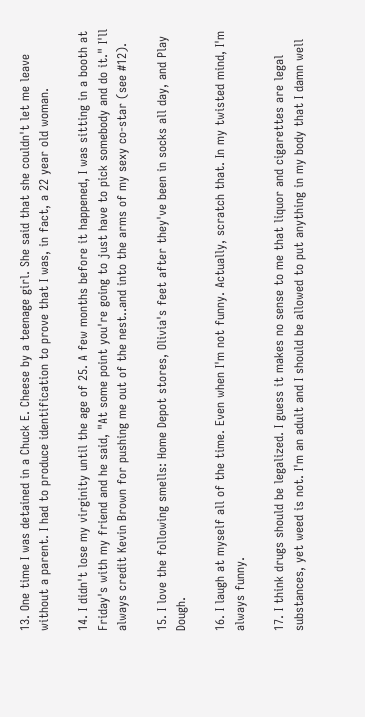13. One time I was detained in a Chuck E. Cheese by a teenage girl. She said that she couldn't let me leave without a parent. I had to produce identification to prove that I was, in fact, a 22 year old woman.

14. I didn't lose my virginity until the age of 25. A few months before it happened, I was sitting in a booth at Friday's with my friend and he said, "At some point you're going to just have to pick somebody and do it." I'll always credit Kevin Brown for pushing me out of the nest..and into the arms of my sexy co-star (see #12).

15. I love the following smells: Home Depot stores, Olivia's feet after they've been in socks all day, and Play Dough.

16. I laugh at myself all of the time. Even when I'm not funny. Actually, scratch that. In my twisted mind, I'm always funny.

17. I think drugs should be legalized. I guess it makes no sense to me that liquor and cigarettes are legal substances, yet weed is not. I'm an adult and I should be allowed to put anything in my body that I damn well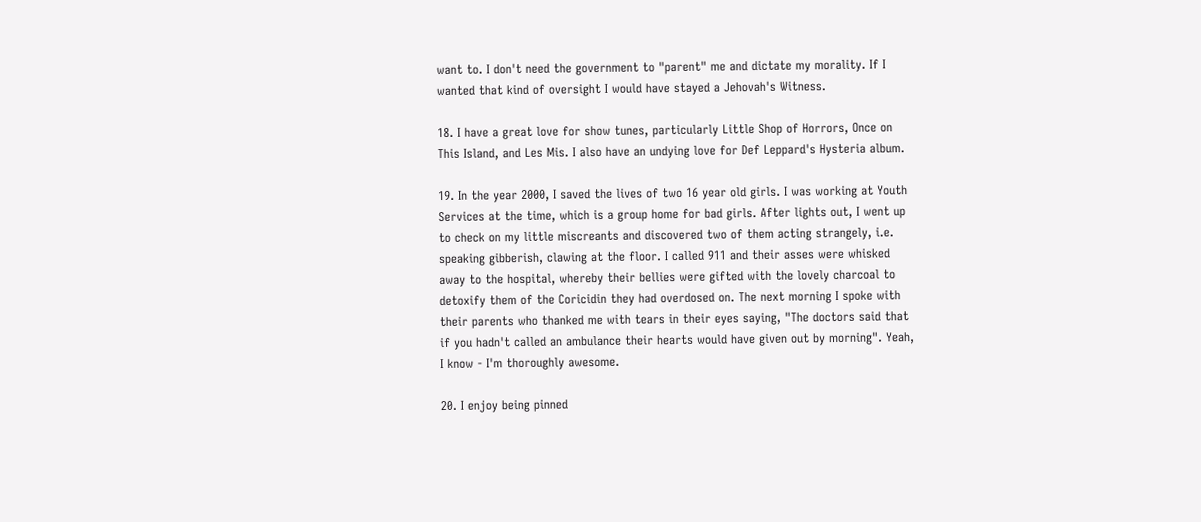want to. I don't need the government to "parent" me and dictate my morality. If I wanted that kind of oversight I would have stayed a Jehovah's Witness.

18. I have a great love for show tunes, particularly Little Shop of Horrors, Once on This Island, and Les Mis. I also have an undying love for Def Leppard's Hysteria album.

19. In the year 2000, I saved the lives of two 16 year old girls. I was working at Youth Services at the time, which is a group home for bad girls. After lights out, I went up to check on my little miscreants and discovered two of them acting strangely, i.e. speaking gibberish, clawing at the floor. I called 911 and their asses were whisked away to the hospital, whereby their bellies were gifted with the lovely charcoal to detoxify them of the Coricidin they had overdosed on. The next morning I spoke with their parents who thanked me with tears in their eyes saying, "The doctors said that if you hadn't called an ambulance their hearts would have given out by morning". Yeah, I know - I'm thoroughly awesome.

20. I enjoy being pinned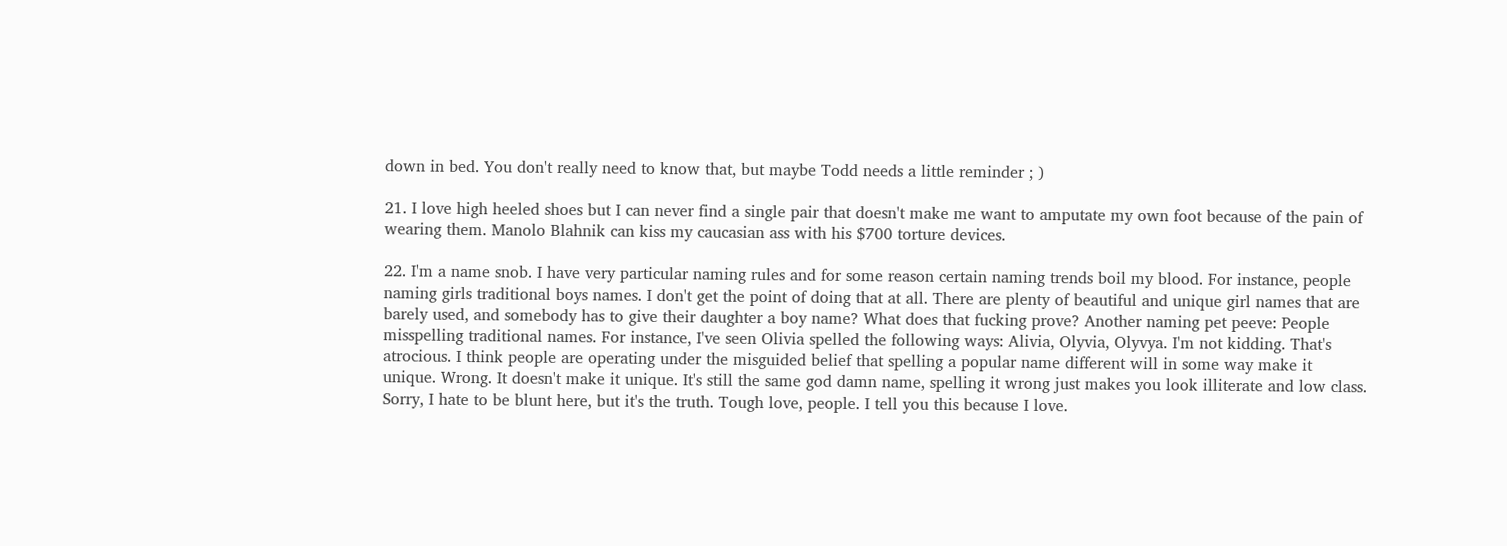down in bed. You don't really need to know that, but maybe Todd needs a little reminder ; )

21. I love high heeled shoes but I can never find a single pair that doesn't make me want to amputate my own foot because of the pain of wearing them. Manolo Blahnik can kiss my caucasian ass with his $700 torture devices.

22. I'm a name snob. I have very particular naming rules and for some reason certain naming trends boil my blood. For instance, people naming girls traditional boys names. I don't get the point of doing that at all. There are plenty of beautiful and unique girl names that are barely used, and somebody has to give their daughter a boy name? What does that fucking prove? Another naming pet peeve: People misspelling traditional names. For instance, I've seen Olivia spelled the following ways: Alivia, Olyvia, Olyvya. I'm not kidding. That's atrocious. I think people are operating under the misguided belief that spelling a popular name different will in some way make it unique. Wrong. It doesn't make it unique. It's still the same god damn name, spelling it wrong just makes you look illiterate and low class. Sorry, I hate to be blunt here, but it's the truth. Tough love, people. I tell you this because I love.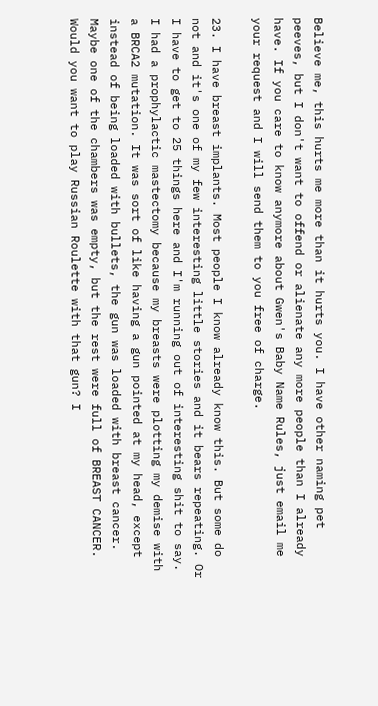Believe me, this hurts me more than it hurts you. I have other naming pet peeves, but I don't want to offend or alienate any more people than I already have. If you care to know anymore about Gwen's Baby Name Rules, just email me your request and I will send them to you free of charge.

23. I have breast implants. Most people I know already know this. But some do not and it's one of my few interesting little stories and it bears repeating. Or I have to get to 25 things here and I'm running out of interesting shit to say. I had a prophylactic mastectomy because my breasts were plotting my demise with a BRCA2 mutation. It was sort of like having a gun pointed at my head, except instead of being loaded with bullets, the gun was loaded with breast cancer. Maybe one of the chambers was empty, but the rest were full of BREAST CANCER. Would you want to play Russian Roulette with that gun? I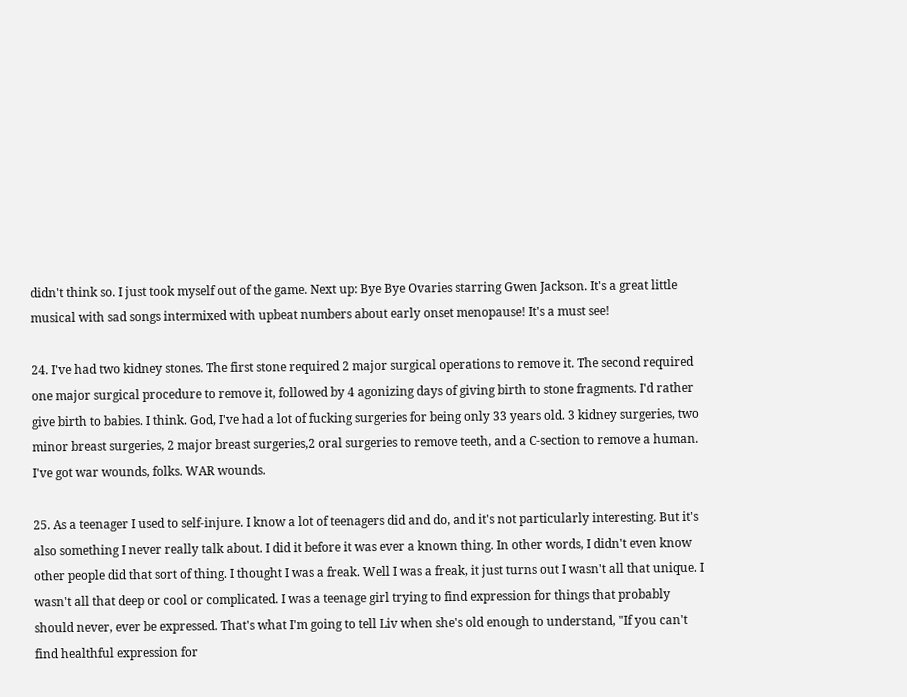didn't think so. I just took myself out of the game. Next up: Bye Bye Ovaries starring Gwen Jackson. It's a great little musical with sad songs intermixed with upbeat numbers about early onset menopause! It's a must see!

24. I've had two kidney stones. The first stone required 2 major surgical operations to remove it. The second required one major surgical procedure to remove it, followed by 4 agonizing days of giving birth to stone fragments. I'd rather give birth to babies. I think. God, I've had a lot of fucking surgeries for being only 33 years old. 3 kidney surgeries, two minor breast surgeries, 2 major breast surgeries,2 oral surgeries to remove teeth, and a C-section to remove a human. I've got war wounds, folks. WAR wounds.

25. As a teenager I used to self-injure. I know a lot of teenagers did and do, and it's not particularly interesting. But it's also something I never really talk about. I did it before it was ever a known thing. In other words, I didn't even know other people did that sort of thing. I thought I was a freak. Well I was a freak, it just turns out I wasn't all that unique. I wasn't all that deep or cool or complicated. I was a teenage girl trying to find expression for things that probably should never, ever be expressed. That's what I'm going to tell Liv when she's old enough to understand, "If you can't find healthful expression for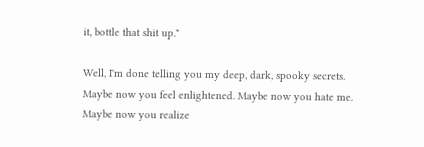it, bottle that shit up."

Well, I'm done telling you my deep, dark, spooky secrets. Maybe now you feel enlightened. Maybe now you hate me. Maybe now you realize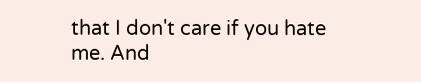that I don't care if you hate me. And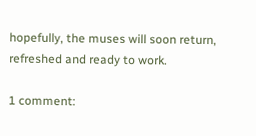hopefully, the muses will soon return, refreshed and ready to work.

1 comment: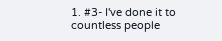1. #3- I've done it to countless people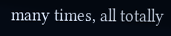many times, all totally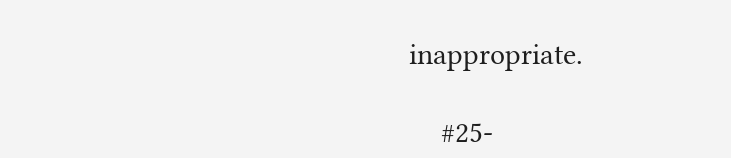inappropriate.

    #25-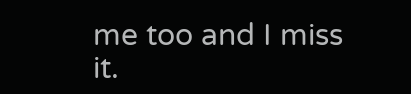me too and I miss it.